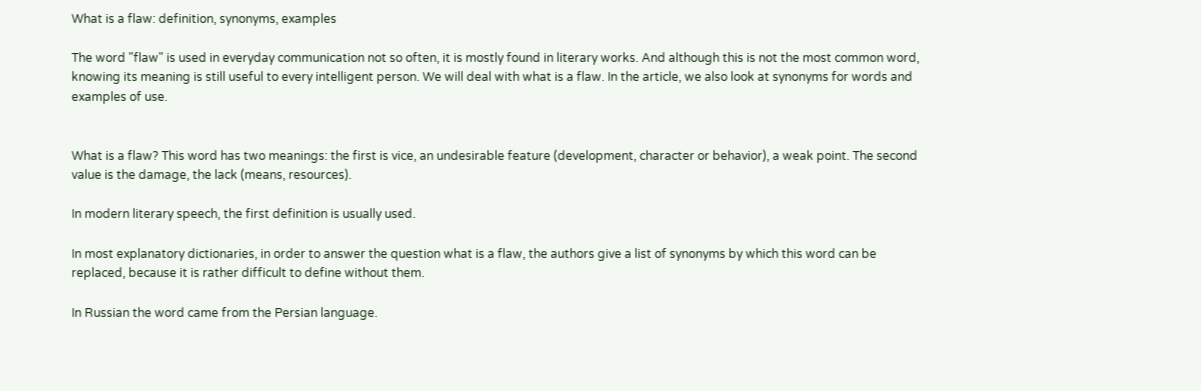What is a flaw: definition, synonyms, examples

The word "flaw" is used in everyday communication not so often, it is mostly found in literary works. And although this is not the most common word, knowing its meaning is still useful to every intelligent person. We will deal with what is a flaw. In the article, we also look at synonyms for words and examples of use.


What is a flaw? This word has two meanings: the first is vice, an undesirable feature (development, character or behavior), a weak point. The second value is the damage, the lack (means, resources).

In modern literary speech, the first definition is usually used.

In most explanatory dictionaries, in order to answer the question what is a flaw, the authors give a list of synonyms by which this word can be replaced, because it is rather difficult to define without them.

In Russian the word came from the Persian language.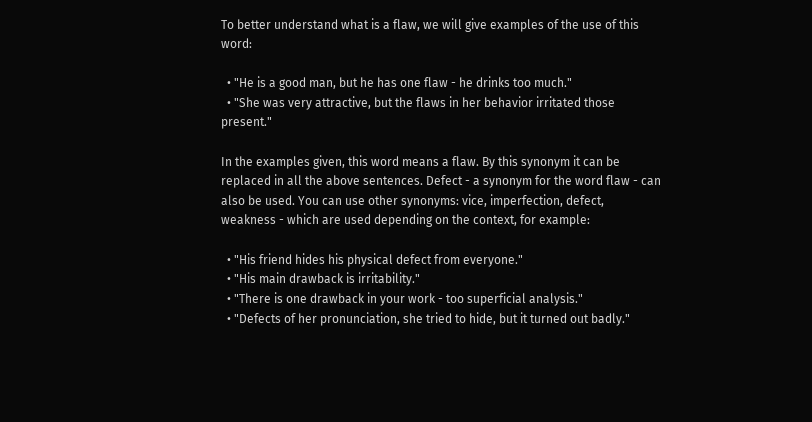To better understand what is a flaw, we will give examples of the use of this word:

  • "He is a good man, but he has one flaw - he drinks too much."
  • "She was very attractive, but the flaws in her behavior irritated those present."

In the examples given, this word means a flaw. By this synonym it can be replaced in all the above sentences. Defect - a synonym for the word flaw - can also be used. You can use other synonyms: vice, imperfection, defect, weakness - which are used depending on the context, for example:

  • "His friend hides his physical defect from everyone."
  • "His main drawback is irritability."
  • "There is one drawback in your work - too superficial analysis."
  • "Defects of her pronunciation, she tried to hide, but it turned out badly."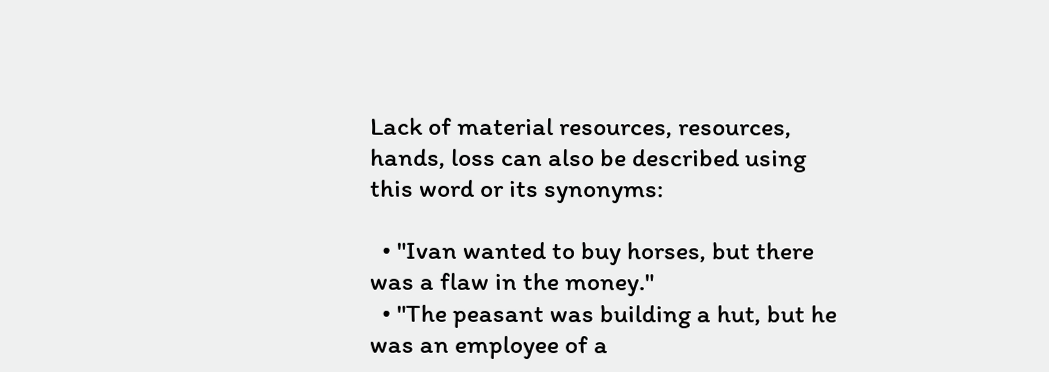Lack of material resources, resources, hands, loss can also be described using this word or its synonyms:

  • "Ivan wanted to buy horses, but there was a flaw in the money."
  • "The peasant was building a hut, but he was an employee of a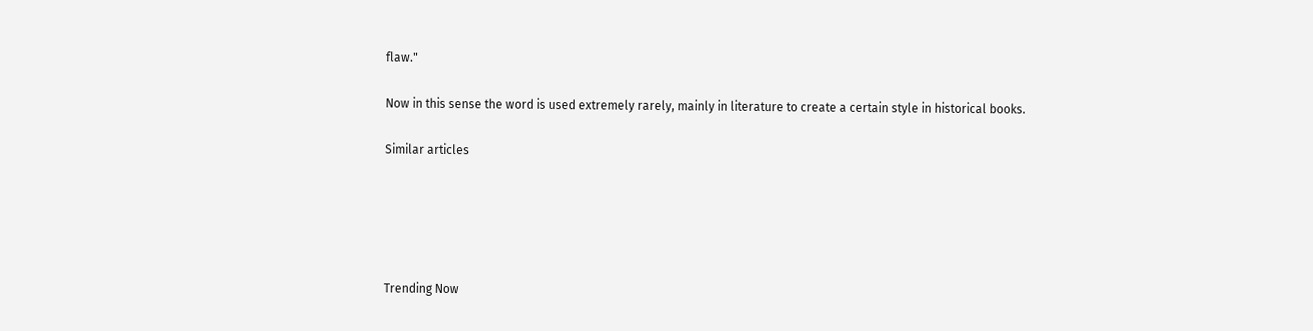flaw."

Now in this sense the word is used extremely rarely, mainly in literature to create a certain style in historical books.

Similar articles





Trending Now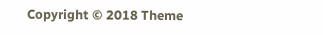Copyright © 2018 Theme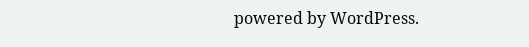powered by WordPress.